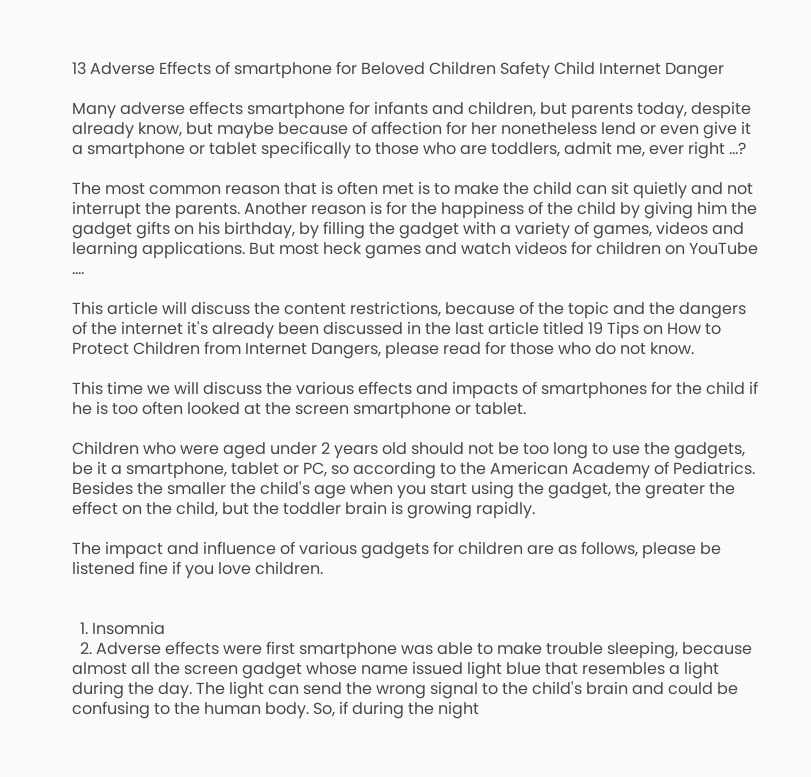13 Adverse Effects of smartphone for Beloved Children Safety Child Internet Danger

Many adverse effects smartphone for infants and children, but parents today, despite already know, but maybe because of affection for her nonetheless lend or even give it a smartphone or tablet specifically to those who are toddlers, admit me, ever right ...?

The most common reason that is often met is to make the child can sit quietly and not interrupt the parents. Another reason is for the happiness of the child by giving him the gadget gifts on his birthday, by filling the gadget with a variety of games, videos and learning applications. But most heck games and watch videos for children on YouTube ....

This article will discuss the content restrictions, because of the topic and the dangers of the internet it's already been discussed in the last article titled 19 Tips on How to Protect Children from Internet Dangers, please read for those who do not know.

This time we will discuss the various effects and impacts of smartphones for the child if he is too often looked at the screen smartphone or tablet.

Children who were aged under 2 years old should not be too long to use the gadgets, be it a smartphone, tablet or PC, so according to the American Academy of Pediatrics. Besides the smaller the child's age when you start using the gadget, the greater the effect on the child, but the toddler brain is growing rapidly.

The impact and influence of various gadgets for children are as follows, please be listened fine if you love children.


  1. Insomnia
  2. Adverse effects were first smartphone was able to make trouble sleeping, because almost all the screen gadget whose name issued light blue that resembles a light during the day. The light can send the wrong signal to the child's brain and could be confusing to the human body. So, if during the night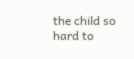the child so hard to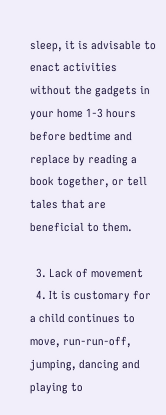sleep, it is advisable to enact activities without the gadgets in your home 1-3 hours before bedtime and replace by reading a book together, or tell tales that are beneficial to them.

  3. Lack of movement
  4. It is customary for a child continues to move, run-run-off, jumping, dancing and playing to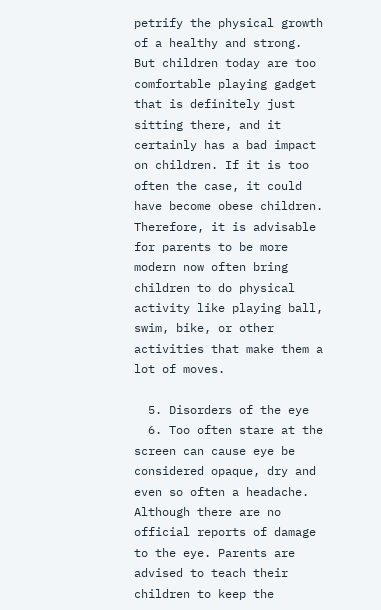petrify the physical growth of a healthy and strong. But children today are too comfortable playing gadget that is definitely just sitting there, and it certainly has a bad impact on children. If it is too often the case, it could have become obese children. Therefore, it is advisable for parents to be more modern now often bring children to do physical activity like playing ball, swim, bike, or other activities that make them a lot of moves.

  5. Disorders of the eye
  6. Too often stare at the screen can cause eye be considered opaque, dry and even so often a headache. Although there are no official reports of damage to the eye. Parents are advised to teach their children to keep the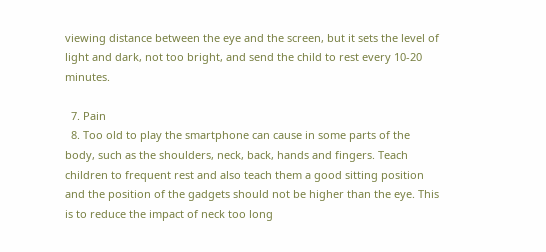viewing distance between the eye and the screen, but it sets the level of light and dark, not too bright, and send the child to rest every 10-20 minutes.

  7. Pain
  8. Too old to play the smartphone can cause in some parts of the body, such as the shoulders, neck, back, hands and fingers. Teach children to frequent rest and also teach them a good sitting position and the position of the gadgets should not be higher than the eye. This is to reduce the impact of neck too long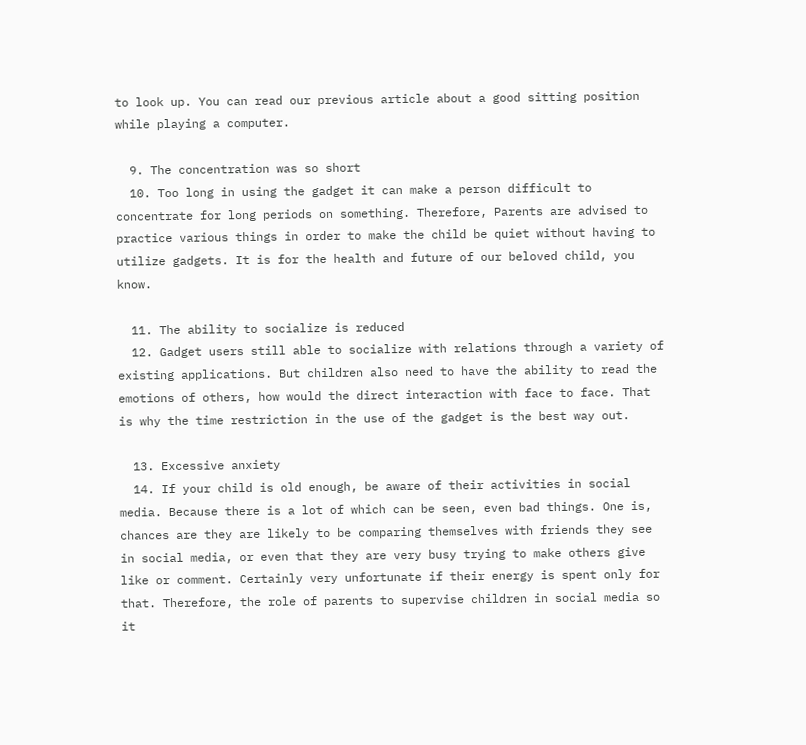to look up. You can read our previous article about a good sitting position while playing a computer.

  9. The concentration was so short
  10. Too long in using the gadget it can make a person difficult to concentrate for long periods on something. Therefore, Parents are advised to practice various things in order to make the child be quiet without having to utilize gadgets. It is for the health and future of our beloved child, you know.

  11. The ability to socialize is reduced
  12. Gadget users still able to socialize with relations through a variety of existing applications. But children also need to have the ability to read the emotions of others, how would the direct interaction with face to face. That is why the time restriction in the use of the gadget is the best way out.

  13. Excessive anxiety
  14. If your child is old enough, be aware of their activities in social media. Because there is a lot of which can be seen, even bad things. One is, chances are they are likely to be comparing themselves with friends they see in social media, or even that they are very busy trying to make others give like or comment. Certainly very unfortunate if their energy is spent only for that. Therefore, the role of parents to supervise children in social media so it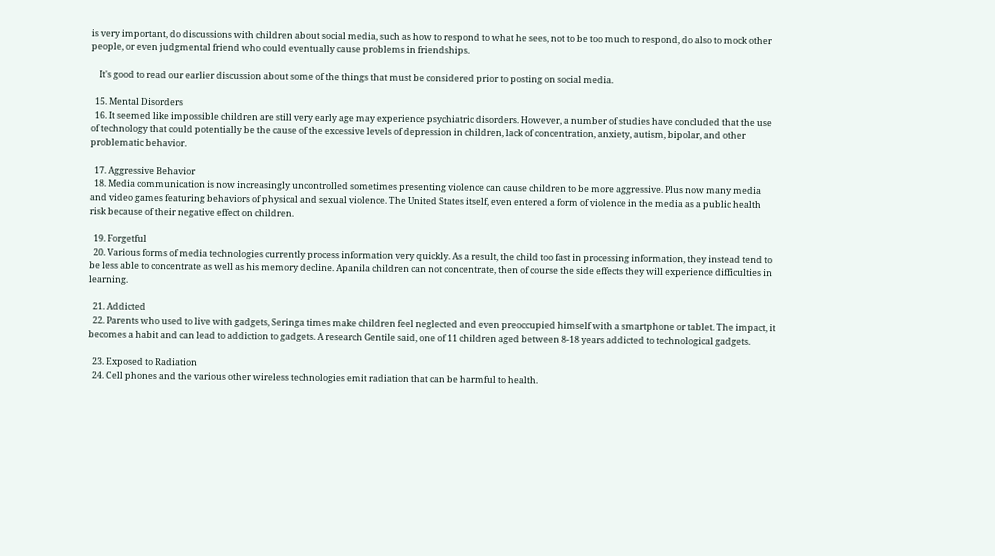is very important, do discussions with children about social media, such as how to respond to what he sees, not to be too much to respond, do also to mock other people, or even judgmental friend who could eventually cause problems in friendships.

    It's good to read our earlier discussion about some of the things that must be considered prior to posting on social media.

  15. Mental Disorders
  16. It seemed like impossible children are still very early age may experience psychiatric disorders. However, a number of studies have concluded that the use of technology that could potentially be the cause of the excessive levels of depression in children, lack of concentration, anxiety, autism, bipolar, and other problematic behavior.

  17. Aggressive Behavior
  18. Media communication is now increasingly uncontrolled sometimes presenting violence can cause children to be more aggressive. Plus now many media and video games featuring behaviors of physical and sexual violence. The United States itself, even entered a form of violence in the media as a public health risk because of their negative effect on children.

  19. Forgetful
  20. Various forms of media technologies currently process information very quickly. As a result, the child too fast in processing information, they instead tend to be less able to concentrate as well as his memory decline. Apanila children can not concentrate, then of course the side effects they will experience difficulties in learning.

  21. Addicted
  22. Parents who used to live with gadgets, Seringa times make children feel neglected and even preoccupied himself with a smartphone or tablet. The impact, it becomes a habit and can lead to addiction to gadgets. A research Gentile said, one of 11 children aged between 8-18 years addicted to technological gadgets.

  23. Exposed to Radiation
  24. Cell phones and the various other wireless technologies emit radiation that can be harmful to health.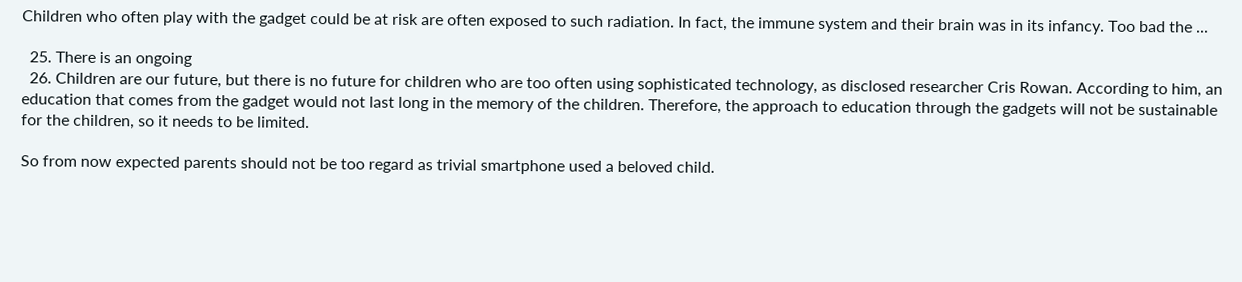Children who often play with the gadget could be at risk are often exposed to such radiation. In fact, the immune system and their brain was in its infancy. Too bad the ...

  25. There is an ongoing
  26. Children are our future, but there is no future for children who are too often using sophisticated technology, as disclosed researcher Cris Rowan. According to him, an education that comes from the gadget would not last long in the memory of the children. Therefore, the approach to education through the gadgets will not be sustainable for the children, so it needs to be limited.

So from now expected parents should not be too regard as trivial smartphone used a beloved child.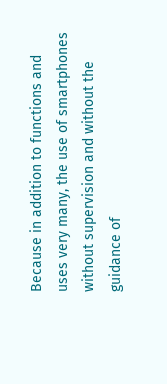Because in addition to functions and uses very many, the use of smartphones without supervision and without the guidance of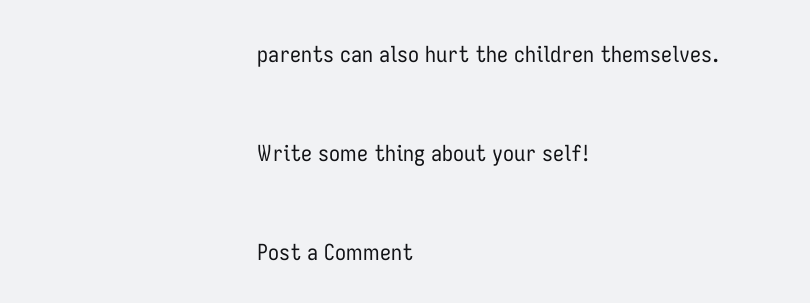parents can also hurt the children themselves.


Write some thing about your self!


Post a Comment